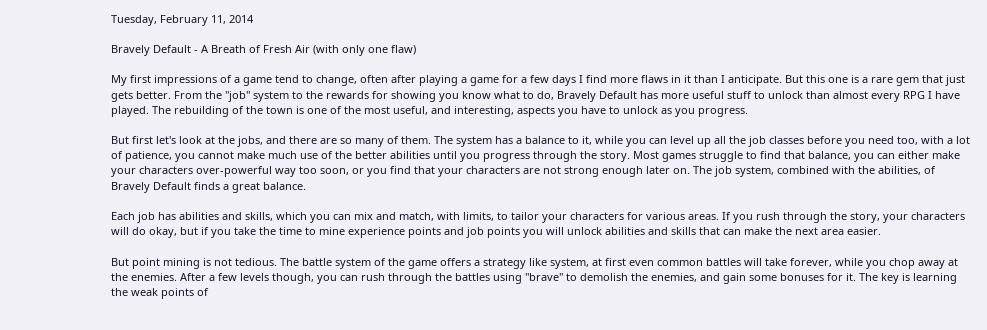Tuesday, February 11, 2014

Bravely Default - A Breath of Fresh Air (with only one flaw)

My first impressions of a game tend to change, often after playing a game for a few days I find more flaws in it than I anticipate. But this one is a rare gem that just gets better. From the "job" system to the rewards for showing you know what to do, Bravely Default has more useful stuff to unlock than almost every RPG I have played. The rebuilding of the town is one of the most useful, and interesting, aspects you have to unlock as you progress.

But first let's look at the jobs, and there are so many of them. The system has a balance to it, while you can level up all the job classes before you need too, with a lot of patience, you cannot make much use of the better abilities until you progress through the story. Most games struggle to find that balance, you can either make your characters over-powerful way too soon, or you find that your characters are not strong enough later on. The job system, combined with the abilities, of Bravely Default finds a great balance.

Each job has abilities and skills, which you can mix and match, with limits, to tailor your characters for various areas. If you rush through the story, your characters will do okay, but if you take the time to mine experience points and job points you will unlock abilities and skills that can make the next area easier.

But point mining is not tedious. The battle system of the game offers a strategy like system, at first even common battles will take forever, while you chop away at the enemies. After a few levels though, you can rush through the battles using "brave" to demolish the enemies, and gain some bonuses for it. The key is learning the weak points of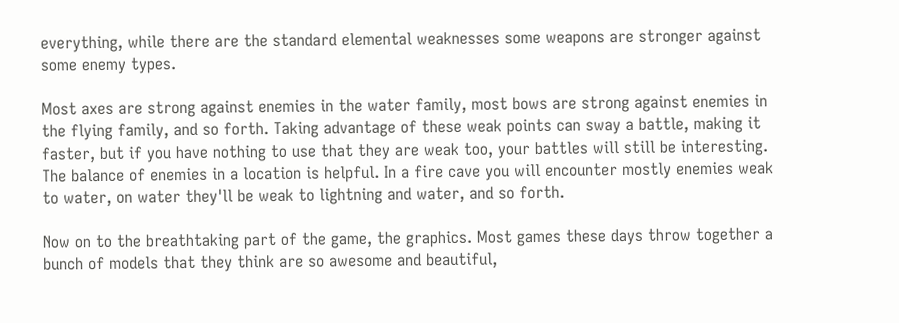everything, while there are the standard elemental weaknesses some weapons are stronger against some enemy types.

Most axes are strong against enemies in the water family, most bows are strong against enemies in the flying family, and so forth. Taking advantage of these weak points can sway a battle, making it faster, but if you have nothing to use that they are weak too, your battles will still be interesting. The balance of enemies in a location is helpful. In a fire cave you will encounter mostly enemies weak to water, on water they'll be weak to lightning and water, and so forth.

Now on to the breathtaking part of the game, the graphics. Most games these days throw together a bunch of models that they think are so awesome and beautiful,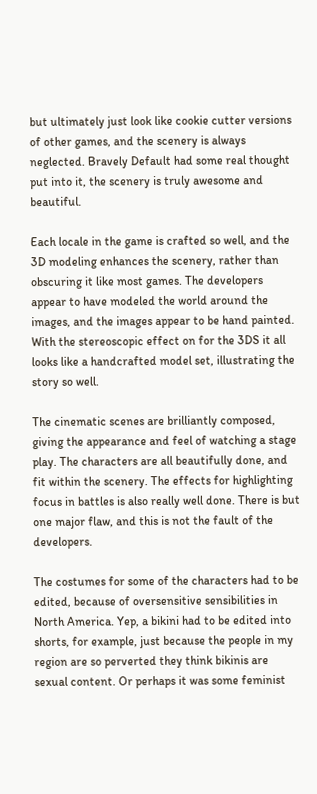but ultimately just look like cookie cutter versions of other games, and the scenery is always neglected. Bravely Default had some real thought put into it, the scenery is truly awesome and beautiful.

Each locale in the game is crafted so well, and the 3D modeling enhances the scenery, rather than obscuring it like most games. The developers appear to have modeled the world around the images, and the images appear to be hand painted. With the stereoscopic effect on for the 3DS it all looks like a handcrafted model set, illustrating the story so well.

The cinematic scenes are brilliantly composed, giving the appearance and feel of watching a stage play. The characters are all beautifully done, and fit within the scenery. The effects for highlighting focus in battles is also really well done. There is but one major flaw, and this is not the fault of the developers.

The costumes for some of the characters had to be edited, because of oversensitive sensibilities in North America. Yep, a bikini had to be edited into shorts, for example, just because the people in my region are so perverted they think bikinis are sexual content. Or perhaps it was some feminist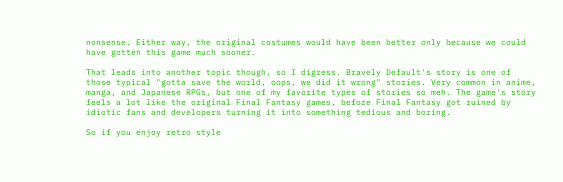nonsense. Either way, the original costumes would have been better only because we could have gotten this game much sooner.

That leads into another topic though, so I digress. Bravely Default's story is one of those typical "gotta save the world, oops, we did it wrong" stories. Very common in anime, manga, and Japanese RPGs, but one of my favorite types of stories so meh. The game's story feels a lot like the original Final Fantasy games, before Final Fantasy got ruined by idiotic fans and developers turning it into something tedious and boring.

So if you enjoy retro style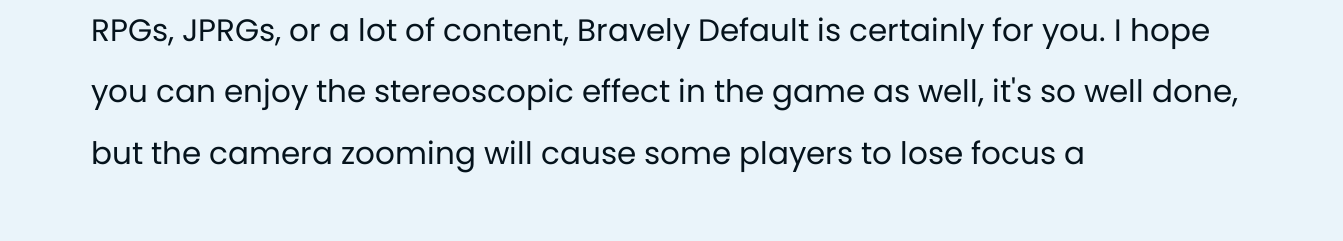RPGs, JPRGs, or a lot of content, Bravely Default is certainly for you. I hope you can enjoy the stereoscopic effect in the game as well, it's so well done, but the camera zooming will cause some players to lose focus a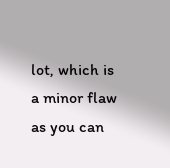lot, which is a minor flaw as you can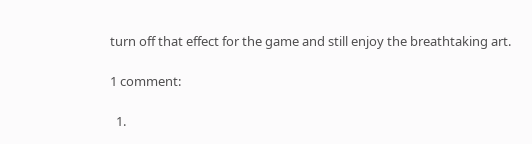turn off that effect for the game and still enjoy the breathtaking art.

1 comment:

  1.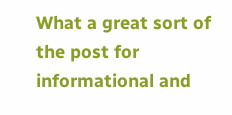What a great sort of the post for informational and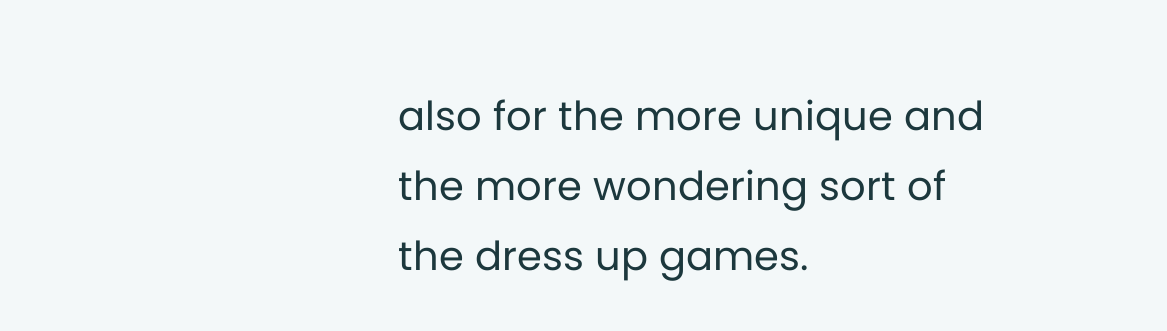also for the more unique and the more wondering sort of the dress up games.